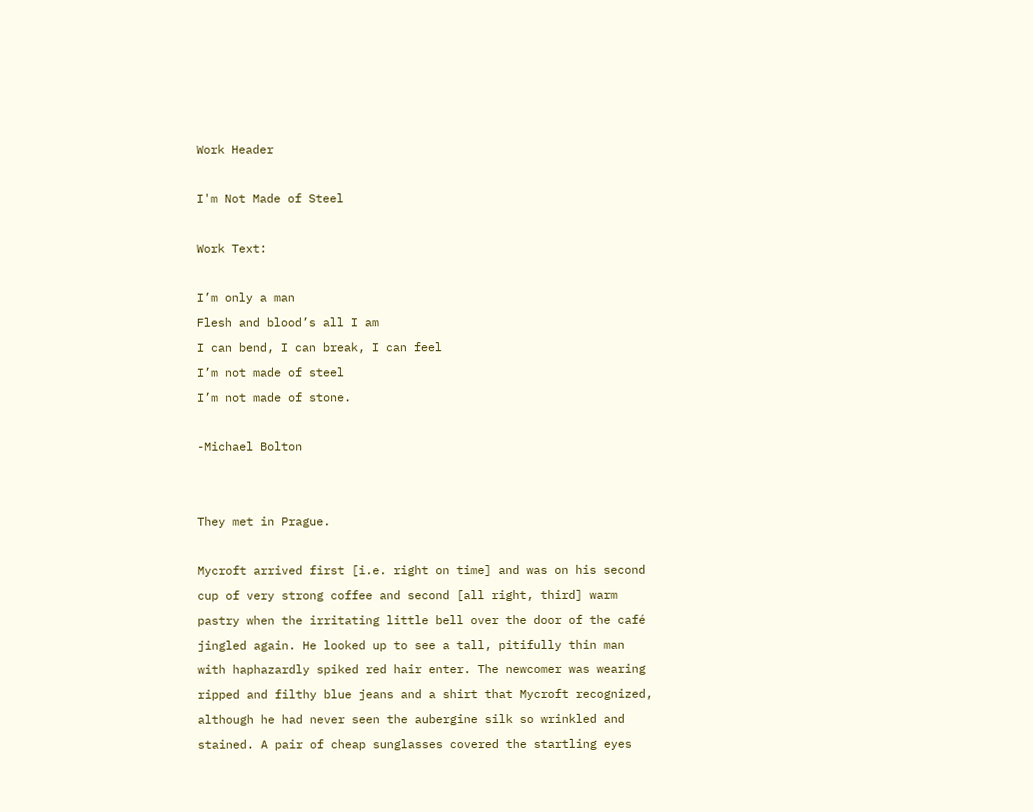Work Header

I'm Not Made of Steel

Work Text:

I’m only a man
Flesh and blood’s all I am
I can bend, I can break, I can feel
I’m not made of steel
I’m not made of stone.

-Michael Bolton


They met in Prague.

Mycroft arrived first [i.e. right on time] and was on his second cup of very strong coffee and second [all right, third] warm pastry when the irritating little bell over the door of the café jingled again. He looked up to see a tall, pitifully thin man with haphazardly spiked red hair enter. The newcomer was wearing ripped and filthy blue jeans and a shirt that Mycroft recognized, although he had never seen the aubergine silk so wrinkled and stained. A pair of cheap sunglasses covered the startling eyes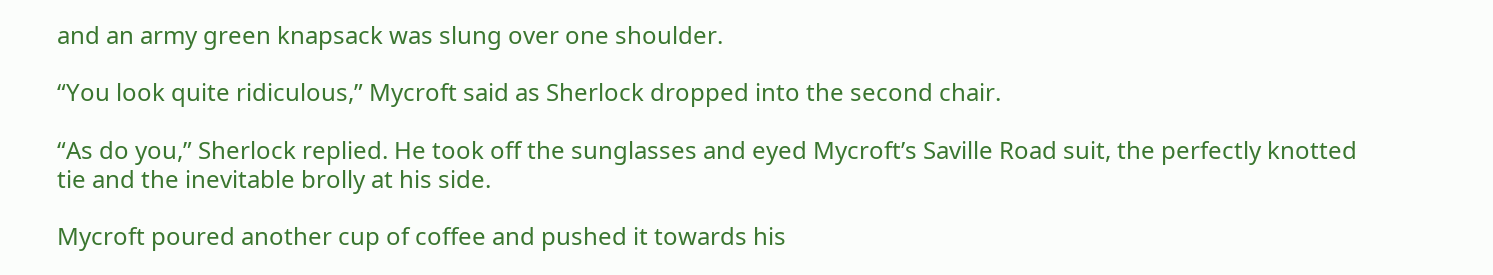and an army green knapsack was slung over one shoulder.

“You look quite ridiculous,” Mycroft said as Sherlock dropped into the second chair.

“As do you,” Sherlock replied. He took off the sunglasses and eyed Mycroft’s Saville Road suit, the perfectly knotted tie and the inevitable brolly at his side.

Mycroft poured another cup of coffee and pushed it towards his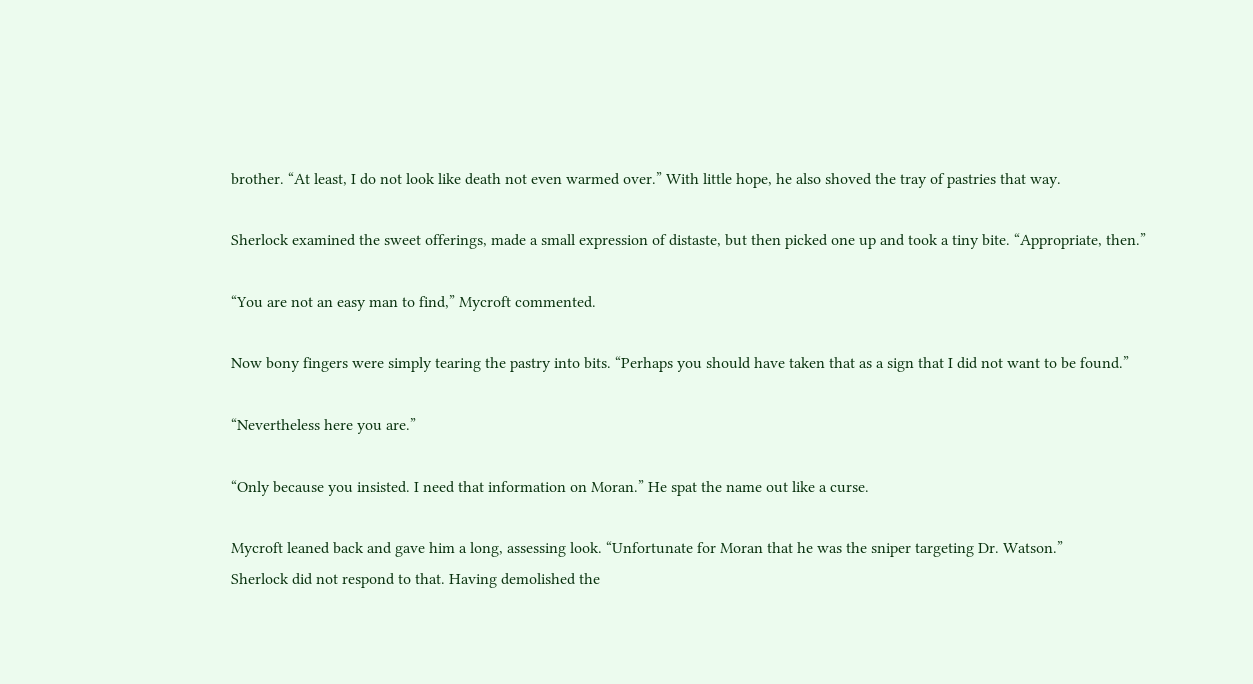brother. “At least, I do not look like death not even warmed over.” With little hope, he also shoved the tray of pastries that way.

Sherlock examined the sweet offerings, made a small expression of distaste, but then picked one up and took a tiny bite. “Appropriate, then.”

“You are not an easy man to find,” Mycroft commented.

Now bony fingers were simply tearing the pastry into bits. “Perhaps you should have taken that as a sign that I did not want to be found.”

“Nevertheless here you are.”

“Only because you insisted. I need that information on Moran.” He spat the name out like a curse.

Mycroft leaned back and gave him a long, assessing look. “Unfortunate for Moran that he was the sniper targeting Dr. Watson.”
Sherlock did not respond to that. Having demolished the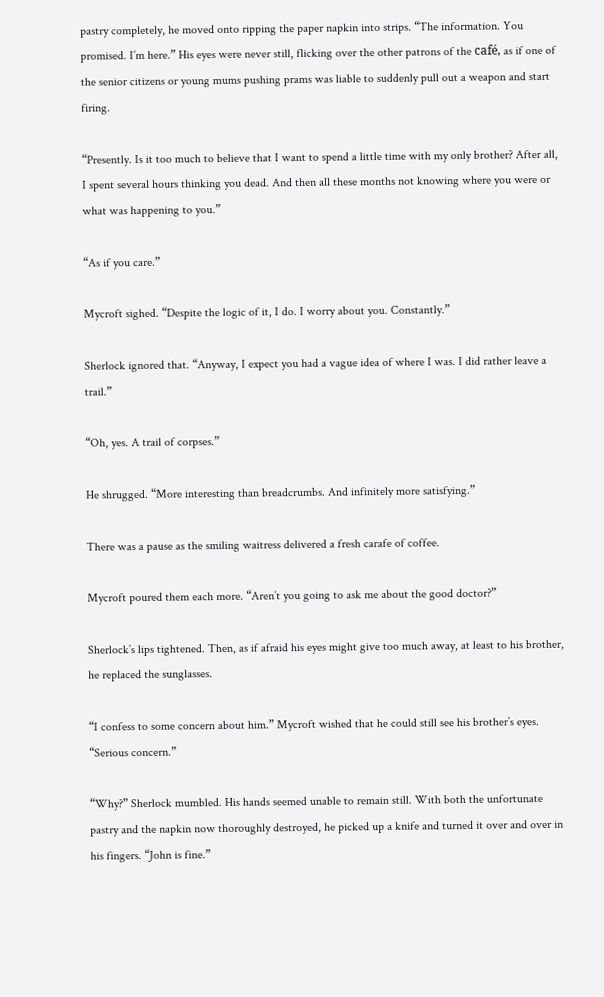pastry completely, he moved onto ripping the paper napkin into strips. “The information. You promised. I’m here.” His eyes were never still, flicking over the other patrons of the café, as if one of the senior citizens or young mums pushing prams was liable to suddenly pull out a weapon and start firing.

“Presently. Is it too much to believe that I want to spend a little time with my only brother? After all, I spent several hours thinking you dead. And then all these months not knowing where you were or what was happening to you.”

“As if you care.”

Mycroft sighed. “Despite the logic of it, I do. I worry about you. Constantly.”

Sherlock ignored that. “Anyway, I expect you had a vague idea of where I was. I did rather leave a trail.”

“Oh, yes. A trail of corpses.”

He shrugged. “More interesting than breadcrumbs. And infinitely more satisfying.”

There was a pause as the smiling waitress delivered a fresh carafe of coffee.

Mycroft poured them each more. “Aren’t you going to ask me about the good doctor?”

Sherlock’s lips tightened. Then, as if afraid his eyes might give too much away, at least to his brother, he replaced the sunglasses.

“I confess to some concern about him.” Mycroft wished that he could still see his brother’s eyes. “Serious concern.”

“Why?” Sherlock mumbled. His hands seemed unable to remain still. With both the unfortunate pastry and the napkin now thoroughly destroyed, he picked up a knife and turned it over and over in his fingers. “John is fine.”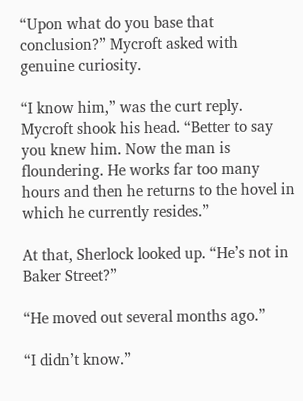“Upon what do you base that conclusion?” Mycroft asked with genuine curiosity.

“I know him,” was the curt reply.
Mycroft shook his head. “Better to say you knew him. Now the man is floundering. He works far too many hours and then he returns to the hovel in which he currently resides.”

At that, Sherlock looked up. “He’s not in Baker Street?”

“He moved out several months ago.”

“I didn’t know.”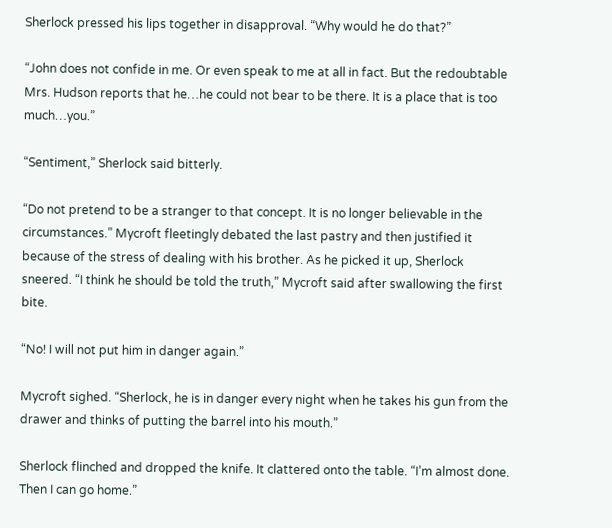Sherlock pressed his lips together in disapproval. “Why would he do that?”

“John does not confide in me. Or even speak to me at all in fact. But the redoubtable Mrs. Hudson reports that he…he could not bear to be there. It is a place that is too much…you.”

“Sentiment,” Sherlock said bitterly.

“Do not pretend to be a stranger to that concept. It is no longer believable in the circumstances.” Mycroft fleetingly debated the last pastry and then justified it because of the stress of dealing with his brother. As he picked it up, Sherlock sneered. “I think he should be told the truth,” Mycroft said after swallowing the first bite.

“No! I will not put him in danger again.”

Mycroft sighed. “Sherlock, he is in danger every night when he takes his gun from the drawer and thinks of putting the barrel into his mouth.”

Sherlock flinched and dropped the knife. It clattered onto the table. “I’m almost done. Then I can go home.”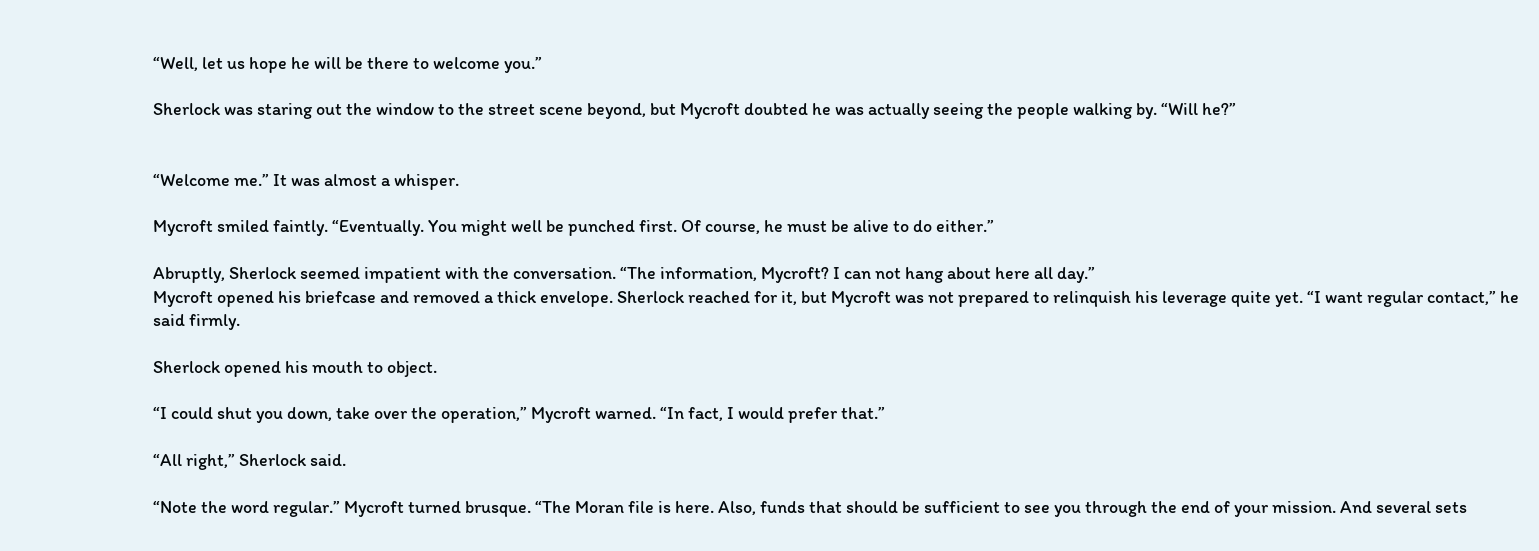“Well, let us hope he will be there to welcome you.”

Sherlock was staring out the window to the street scene beyond, but Mycroft doubted he was actually seeing the people walking by. “Will he?”


“Welcome me.” It was almost a whisper.

Mycroft smiled faintly. “Eventually. You might well be punched first. Of course, he must be alive to do either.”

Abruptly, Sherlock seemed impatient with the conversation. “The information, Mycroft? I can not hang about here all day.”
Mycroft opened his briefcase and removed a thick envelope. Sherlock reached for it, but Mycroft was not prepared to relinquish his leverage quite yet. “I want regular contact,” he said firmly.

Sherlock opened his mouth to object.

“I could shut you down, take over the operation,” Mycroft warned. “In fact, I would prefer that.”

“All right,” Sherlock said.

“Note the word regular.” Mycroft turned brusque. “The Moran file is here. Also, funds that should be sufficient to see you through the end of your mission. And several sets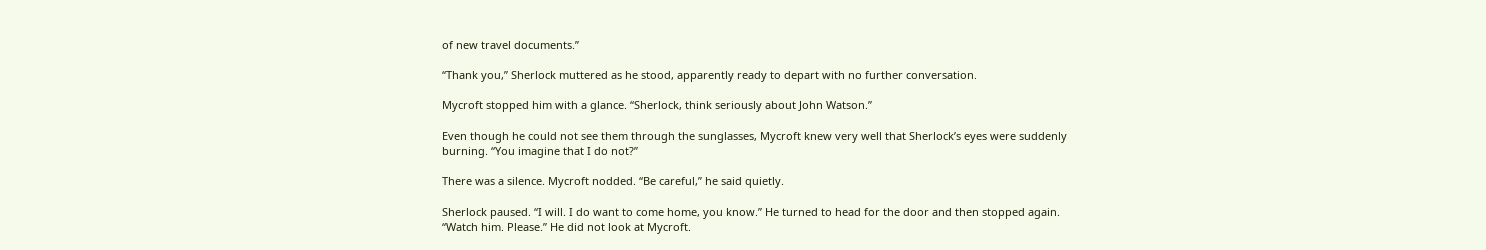of new travel documents.”

“Thank you,” Sherlock muttered as he stood, apparently ready to depart with no further conversation.

Mycroft stopped him with a glance. “Sherlock, think seriously about John Watson.”

Even though he could not see them through the sunglasses, Mycroft knew very well that Sherlock’s eyes were suddenly burning. “You imagine that I do not?”

There was a silence. Mycroft nodded. “Be careful,” he said quietly.

Sherlock paused. “I will. I do want to come home, you know.” He turned to head for the door and then stopped again. “Watch him. Please.” He did not look at Mycroft.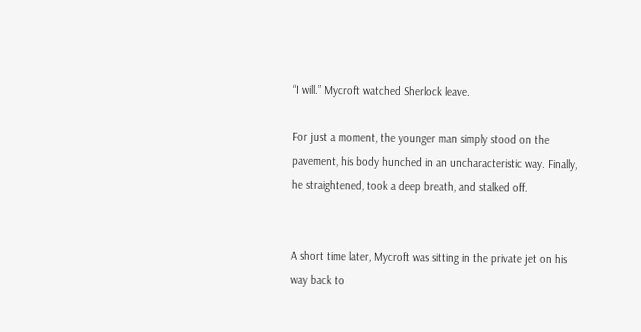“I will.” Mycroft watched Sherlock leave.

For just a moment, the younger man simply stood on the pavement, his body hunched in an uncharacteristic way. Finally, he straightened, took a deep breath, and stalked off.


A short time later, Mycroft was sitting in the private jet on his way back to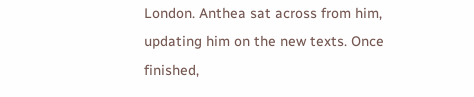London. Anthea sat across from him, updating him on the new texts. Once finished,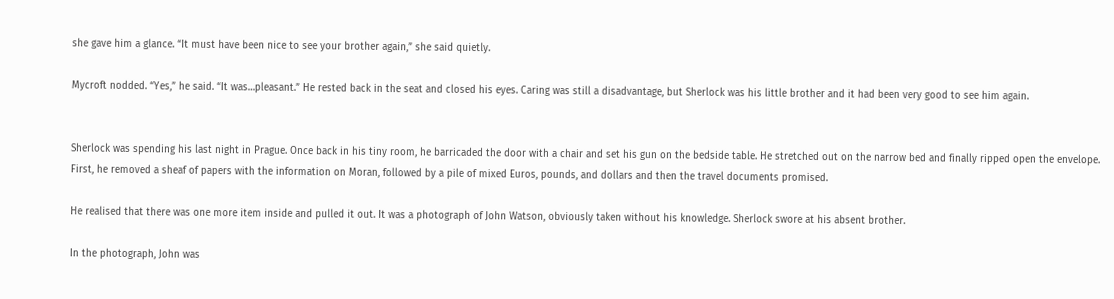she gave him a glance. “It must have been nice to see your brother again,” she said quietly.

Mycroft nodded. “Yes,” he said. “It was…pleasant.” He rested back in the seat and closed his eyes. Caring was still a disadvantage, but Sherlock was his little brother and it had been very good to see him again.


Sherlock was spending his last night in Prague. Once back in his tiny room, he barricaded the door with a chair and set his gun on the bedside table. He stretched out on the narrow bed and finally ripped open the envelope. First, he removed a sheaf of papers with the information on Moran, followed by a pile of mixed Euros, pounds, and dollars and then the travel documents promised.

He realised that there was one more item inside and pulled it out. It was a photograph of John Watson, obviously taken without his knowledge. Sherlock swore at his absent brother.

In the photograph, John was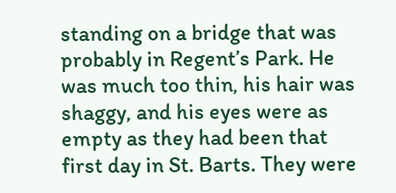standing on a bridge that was probably in Regent’s Park. He was much too thin, his hair was shaggy, and his eyes were as empty as they had been that first day in St. Barts. They were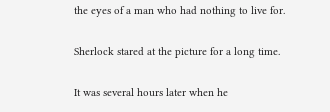the eyes of a man who had nothing to live for.

Sherlock stared at the picture for a long time.

It was several hours later when he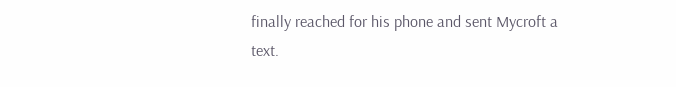finally reached for his phone and sent Mycroft a text.